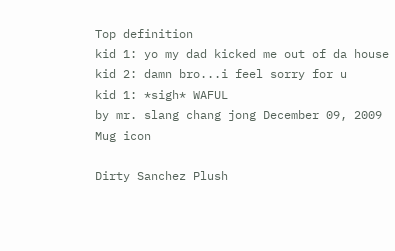Top definition
kid 1: yo my dad kicked me out of da house
kid 2: damn bro...i feel sorry for u
kid 1: *sigh* WAFUL
by mr. slang chang jong December 09, 2009
Mug icon

Dirty Sanchez Plush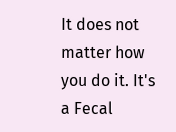It does not matter how you do it. It's a Fecal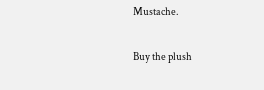Mustache.

Buy the plush